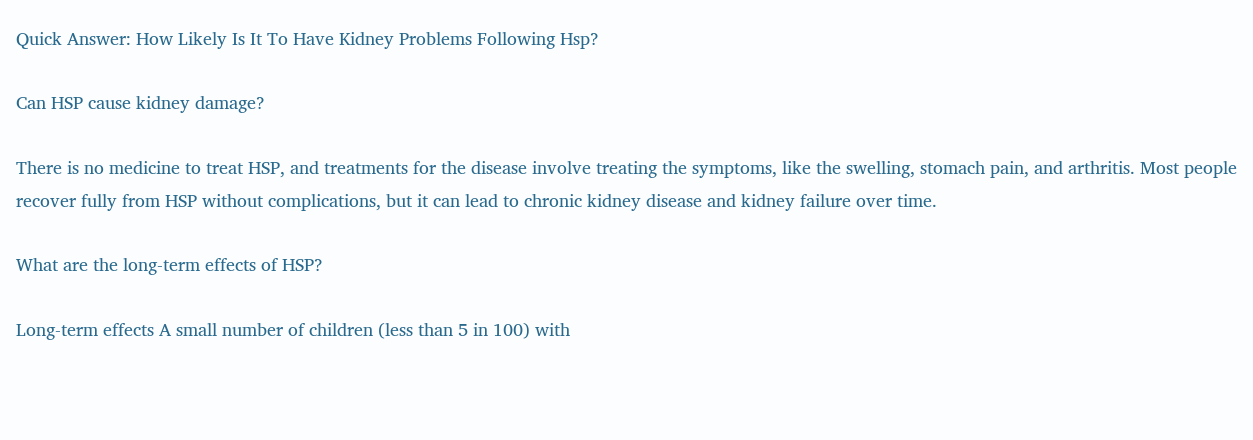Quick Answer: How Likely Is It To Have Kidney Problems Following Hsp?

Can HSP cause kidney damage?

There is no medicine to treat HSP, and treatments for the disease involve treating the symptoms, like the swelling, stomach pain, and arthritis. Most people recover fully from HSP without complications, but it can lead to chronic kidney disease and kidney failure over time.

What are the long-term effects of HSP?

Long-term effects A small number of children (less than 5 in 100) with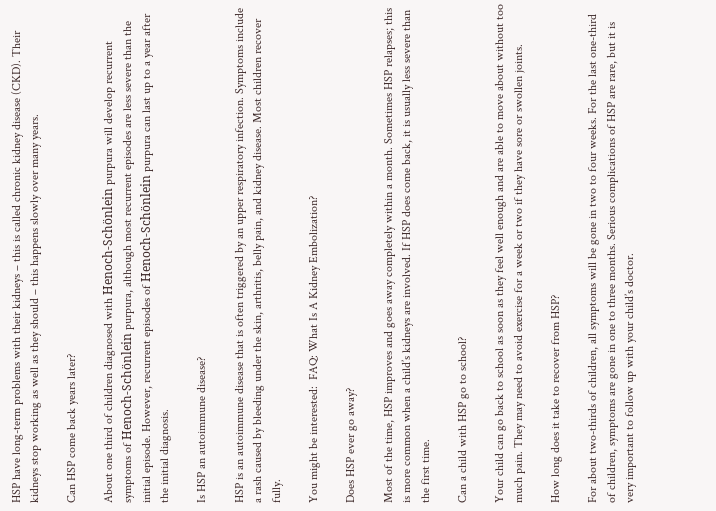HSP have long-term problems with their kidneys – this is called chronic kidney disease (CKD). Their kidneys stop working as well as they should – this happens slowly over many years.

Can HSP come back years later?

About one third of children diagnosed with Henoch-Schönlein purpura will develop recurrent symptoms of Henoch-Schönlein purpura, although most recurrent episodes are less severe than the initial episode. However, recurrent episodes of Henoch-Schönlein purpura can last up to a year after the initial diagnosis.

Is HSP an autoimmune disease?

HSP is an autoimmune disease that is often triggered by an upper respiratory infection. Symptoms include a rash caused by bleeding under the skin, arthritis, belly pain, and kidney disease. Most children recover fully.

You might be interested:  FAQ: What Is A Kidney Embolization?

Does HSP ever go away?

Most of the time, HSP improves and goes away completely within a month. Sometimes HSP relapses; this is more common when a child’s kidneys are involved. If HSP does come back, it is usually less severe than the first time.

Can a child with HSP go to school?

Your child can go back to school as soon as they feel well enough and are able to move about without too much pain. They may need to avoid exercise for a week or two if they have sore or swollen joints.

How long does it take to recover from HSP?

For about two-thirds of children, all symptoms will be gone in two to four weeks. For the last one-third of children, symptoms are gone in one to three months. Serious complications of HSP are rare, but it is very important to follow up with your child’s doctor.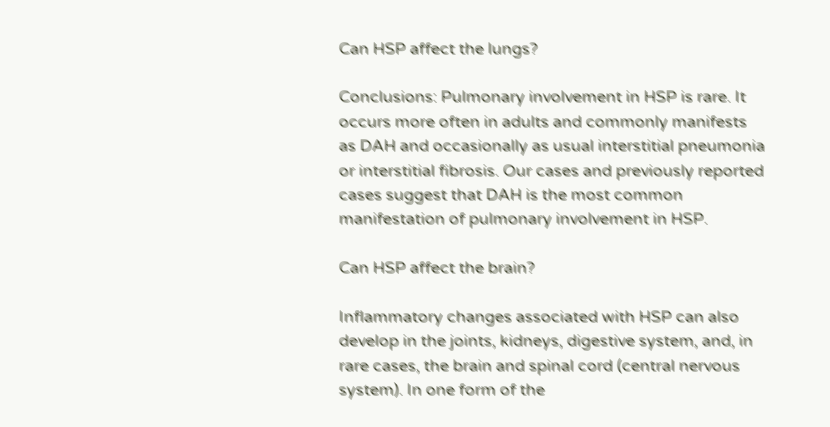Can HSP affect the lungs?

Conclusions: Pulmonary involvement in HSP is rare. It occurs more often in adults and commonly manifests as DAH and occasionally as usual interstitial pneumonia or interstitial fibrosis. Our cases and previously reported cases suggest that DAH is the most common manifestation of pulmonary involvement in HSP.

Can HSP affect the brain?

Inflammatory changes associated with HSP can also develop in the joints, kidneys, digestive system, and, in rare cases, the brain and spinal cord (central nervous system). In one form of the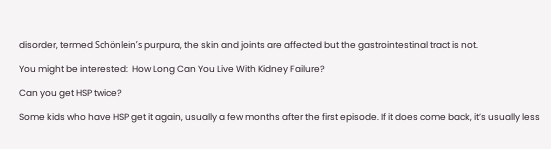disorder, termed Schönlein’s purpura, the skin and joints are affected but the gastrointestinal tract is not.

You might be interested:  How Long Can You Live With Kidney Failure?

Can you get HSP twice?

Some kids who have HSP get it again, usually a few months after the first episode. If it does come back, it’s usually less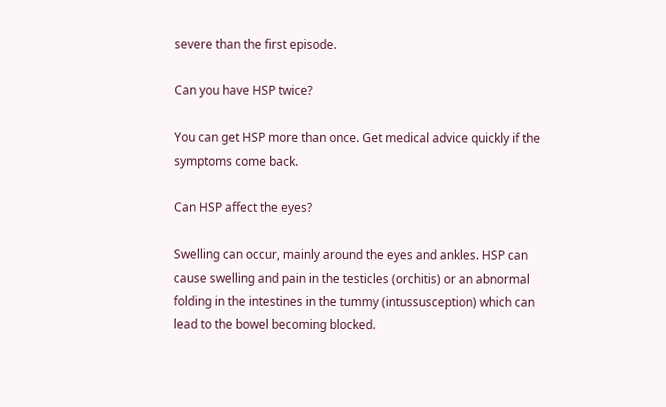severe than the first episode.

Can you have HSP twice?

You can get HSP more than once. Get medical advice quickly if the symptoms come back.

Can HSP affect the eyes?

Swelling can occur, mainly around the eyes and ankles. HSP can cause swelling and pain in the testicles (orchitis) or an abnormal folding in the intestines in the tummy (intussusception) which can lead to the bowel becoming blocked.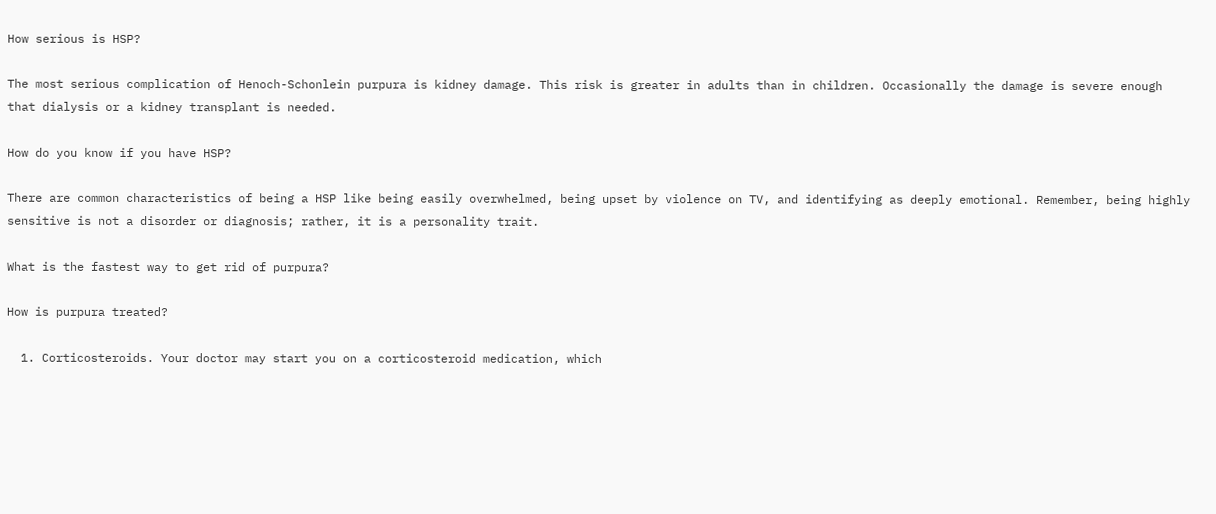How serious is HSP?

The most serious complication of Henoch-Schonlein purpura is kidney damage. This risk is greater in adults than in children. Occasionally the damage is severe enough that dialysis or a kidney transplant is needed.

How do you know if you have HSP?

There are common characteristics of being a HSP like being easily overwhelmed, being upset by violence on TV, and identifying as deeply emotional. Remember, being highly sensitive is not a disorder or diagnosis; rather, it is a personality trait.

What is the fastest way to get rid of purpura?

How is purpura treated?

  1. Corticosteroids. Your doctor may start you on a corticosteroid medication, which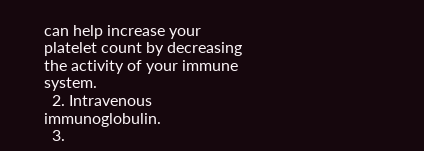can help increase your platelet count by decreasing the activity of your immune system.
  2. Intravenous immunoglobulin.
  3.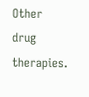Other drug therapies.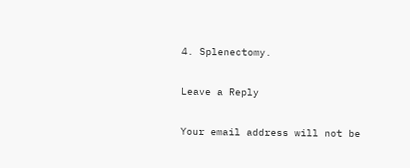4. Splenectomy.

Leave a Reply

Your email address will not be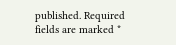published. Required fields are marked *